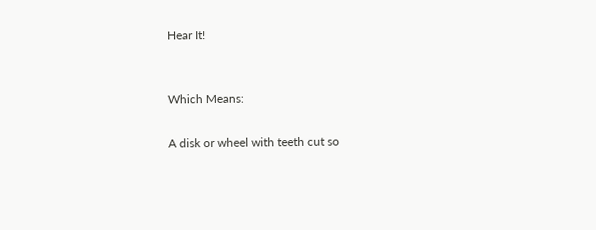Hear It!


Which Means:

A disk or wheel with teeth cut so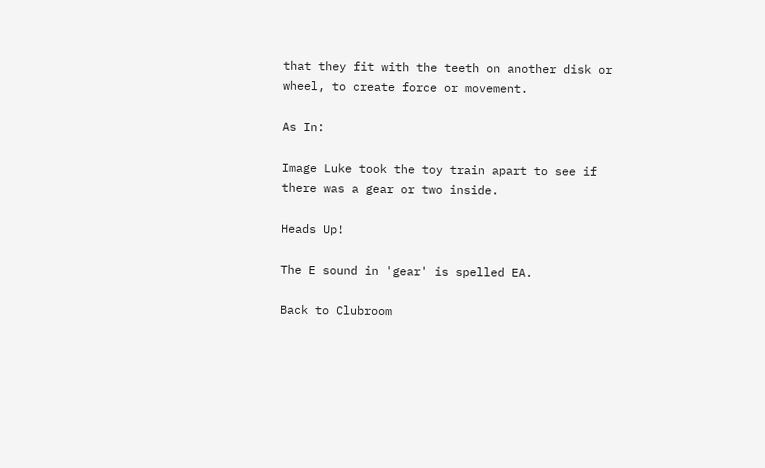that they fit with the teeth on another disk or wheel, to create force or movement.

As In:

Image Luke took the toy train apart to see if there was a gear or two inside.

Heads Up!

The E sound in 'gear' is spelled EA.

Back to Clubroom